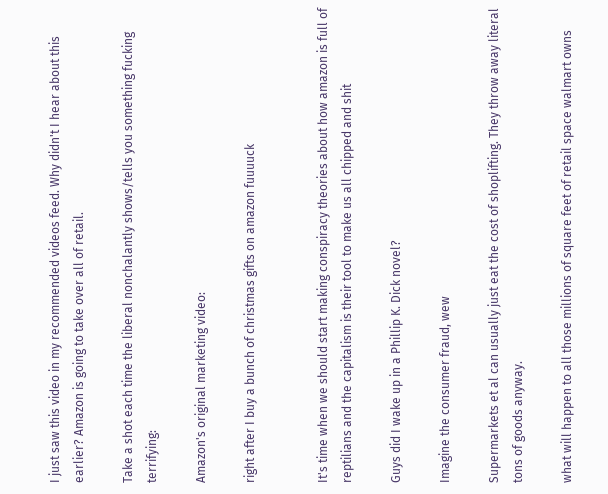I just saw this video in my recommended videos feed. Why didn't I hear about this earlier? Amazon is going to take over all of retail.

Take a shot each time the liberal nonchalantly shows/tells you something fucking terrifying:

Amazon's original marketing video:

right after I buy a bunch of christmas gifts on amazon fuuuuck


It's time when we should start making conspiracy theories about how amazon is full of reptilians and the capitalism is their tool to make us all chipped and shit

Guys did I wake up in a Phillip K. Dick novel?

Imagine the consumer fraud, wew

Supermarkets et al can usually just eat the cost of shoplifting. They throw away literal tons of goods anyway.

what will happen to all those millions of square feet of retail space walmart owns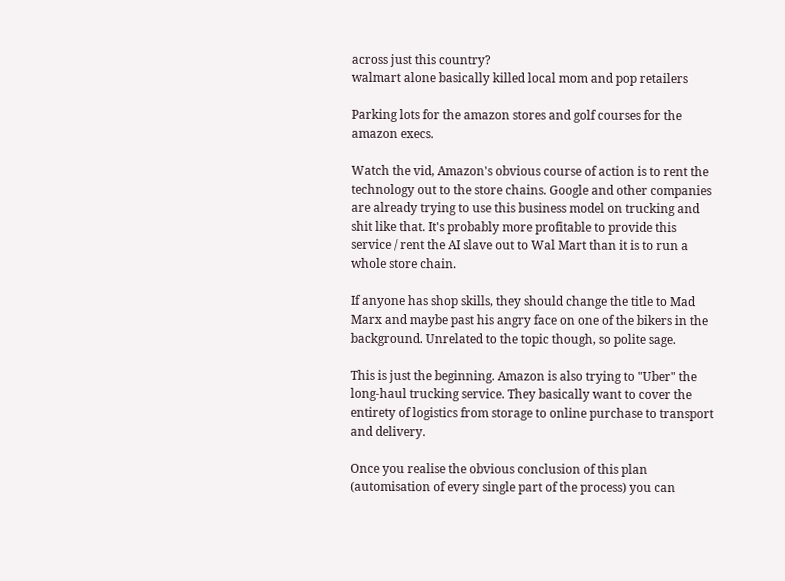across just this country?
walmart alone basically killed local mom and pop retailers

Parking lots for the amazon stores and golf courses for the amazon execs.

Watch the vid, Amazon's obvious course of action is to rent the technology out to the store chains. Google and other companies are already trying to use this business model on trucking and shit like that. It's probably more profitable to provide this service / rent the AI slave out to Wal Mart than it is to run a whole store chain.

If anyone has shop skills, they should change the title to Mad Marx and maybe past his angry face on one of the bikers in the background. Unrelated to the topic though, so polite sage.

This is just the beginning. Amazon is also trying to "Uber" the long-haul trucking service. They basically want to cover the entirety of logistics from storage to online purchase to transport and delivery.

Once you realise the obvious conclusion of this plan (automisation of every single part of the process) you can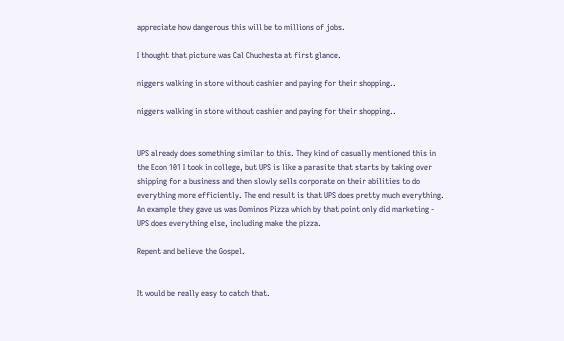appreciate how dangerous this will be to millions of jobs.

I thought that picture was Cal Chuchesta at first glance.

niggers walking in store without cashier and paying for their shopping..

niggers walking in store without cashier and paying for their shopping..


UPS already does something similar to this. They kind of casually mentioned this in the Econ 101 I took in college, but UPS is like a parasite that starts by taking over shipping for a business and then slowly sells corporate on their abilities to do everything more efficiently. The end result is that UPS does pretty much everything. An example they gave us was Dominos Pizza which by that point only did marketing - UPS does everything else, including make the pizza.

Repent and believe the Gospel.


It would be really easy to catch that.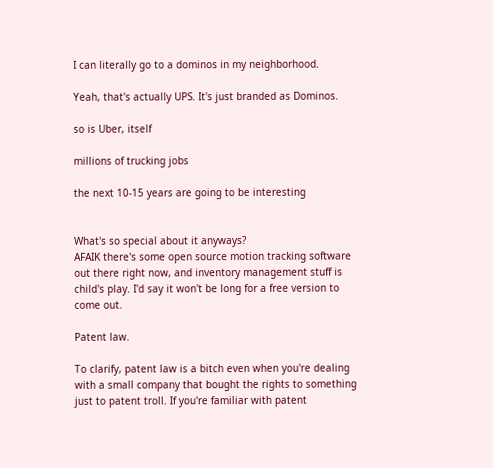I can literally go to a dominos in my neighborhood.

Yeah, that's actually UPS. It's just branded as Dominos.

so is Uber, itself

millions of trucking jobs

the next 10-15 years are going to be interesting


What's so special about it anyways?
AFAIK there's some open source motion tracking software out there right now, and inventory management stuff is child's play. I'd say it won't be long for a free version to come out.

Patent law.

To clarify, patent law is a bitch even when you're dealing with a small company that bought the rights to something just to patent troll. If you're familiar with patent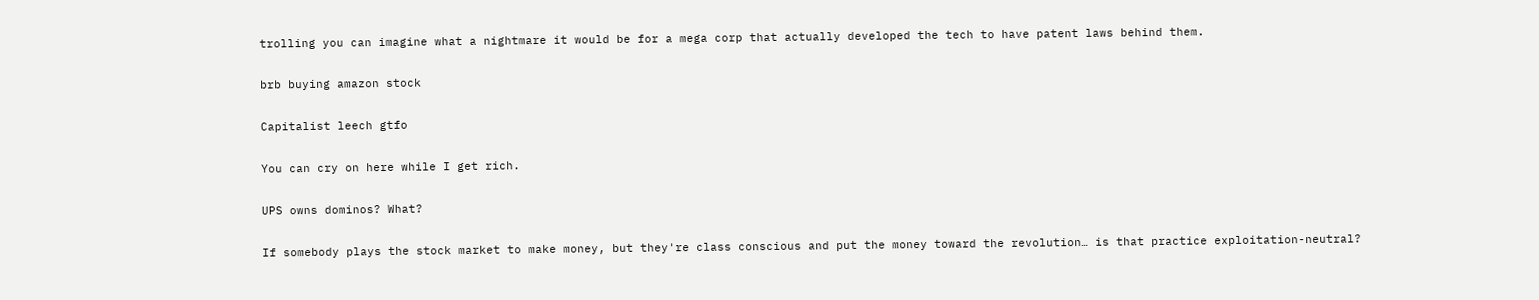trolling you can imagine what a nightmare it would be for a mega corp that actually developed the tech to have patent laws behind them.

brb buying amazon stock

Capitalist leech gtfo

You can cry on here while I get rich.

UPS owns dominos? What?

If somebody plays the stock market to make money, but they're class conscious and put the money toward the revolution… is that practice exploitation-neutral?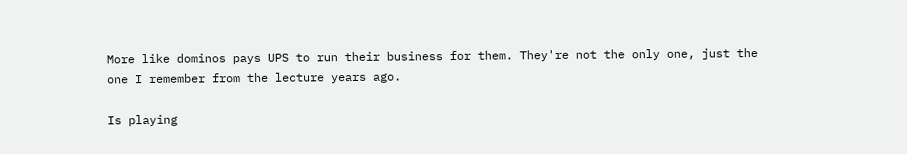More like dominos pays UPS to run their business for them. They're not the only one, just the one I remember from the lecture years ago.

Is playing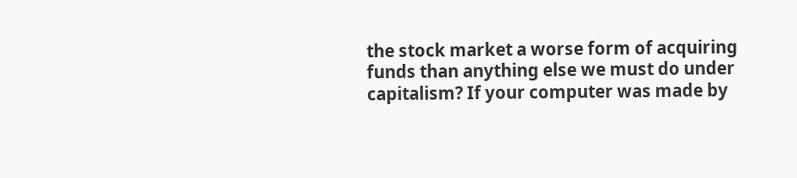the stock market a worse form of acquiring funds than anything else we must do under capitalism? If your computer was made by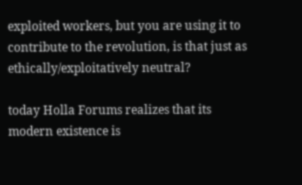exploited workers, but you are using it to contribute to the revolution, is that just as ethically/exploitatively neutral?

today Holla Forums realizes that its modern existence is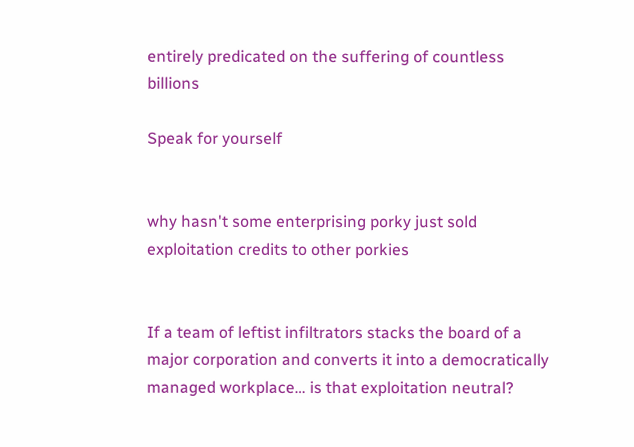entirely predicated on the suffering of countless billions

Speak for yourself


why hasn't some enterprising porky just sold exploitation credits to other porkies


If a team of leftist infiltrators stacks the board of a major corporation and converts it into a democratically managed workplace… is that exploitation neutral?